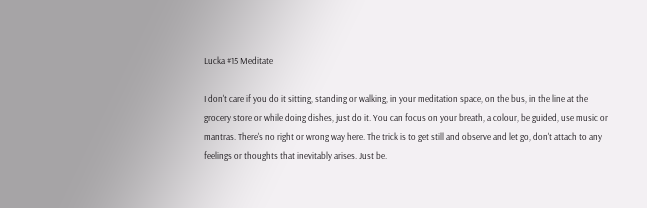Lucka #15 Meditate

I don't care if you do it sitting, standing or walking, in your meditation space, on the bus, in the line at the grocery store or while doing dishes, just do it. You can focus on your breath, a colour, be guided, use music or mantras. There's no right or wrong way here. The trick is to get still and observe and let go, don't attach to any feelings or thoughts that inevitably arises. Just be.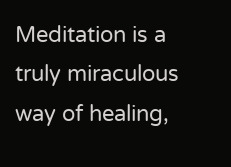Meditation is a truly miraculous way of healing,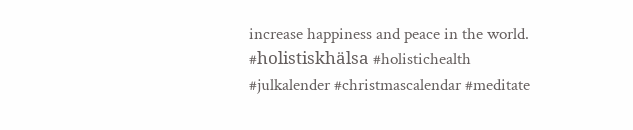increase happiness and peace in the world. #holistiskhälsa #holistichealth #julkalender #christmascalendar #meditate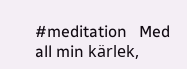#meditation   Med all min kärlek,